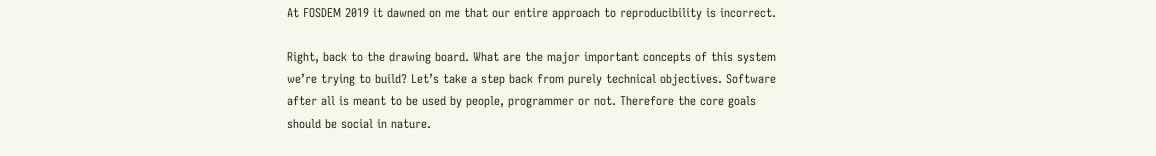At FOSDEM 2019 it dawned on me that our entire approach to reproducibility is incorrect.

Right, back to the drawing board. What are the major important concepts of this system we’re trying to build? Let’s take a step back from purely technical objectives. Software after all is meant to be used by people, programmer or not. Therefore the core goals should be social in nature.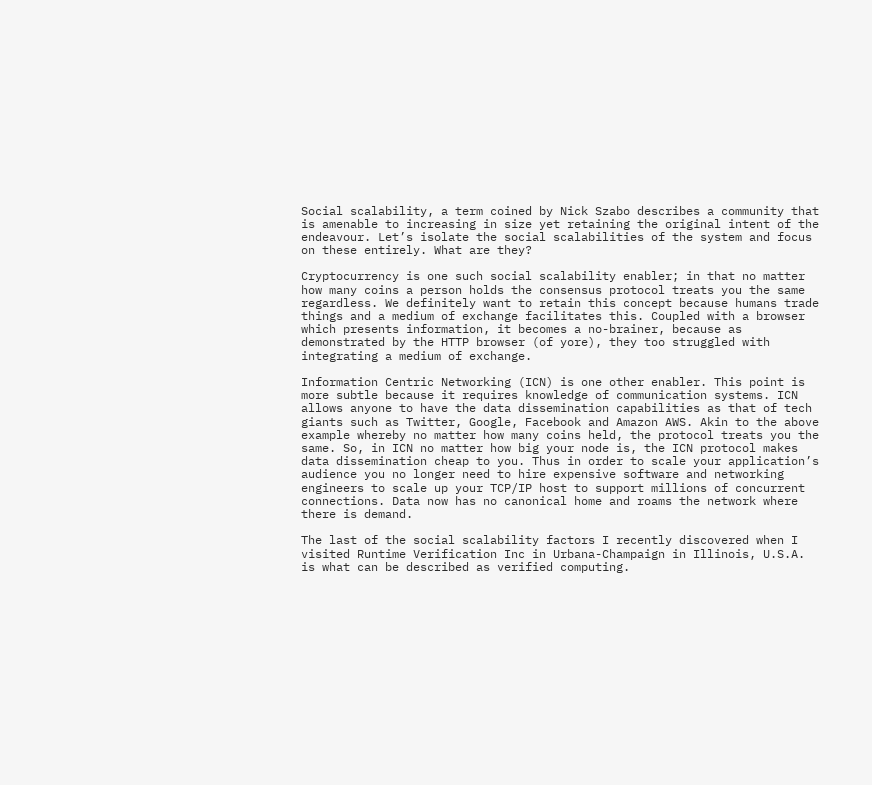Social scalability, a term coined by Nick Szabo describes a community that is amenable to increasing in size yet retaining the original intent of the endeavour. Let’s isolate the social scalabilities of the system and focus on these entirely. What are they?

Cryptocurrency is one such social scalability enabler; in that no matter how many coins a person holds the consensus protocol treats you the same regardless. We definitely want to retain this concept because humans trade things and a medium of exchange facilitates this. Coupled with a browser which presents information, it becomes a no-brainer, because as demonstrated by the HTTP browser (of yore), they too struggled with integrating a medium of exchange.

Information Centric Networking (ICN) is one other enabler. This point is more subtle because it requires knowledge of communication systems. ICN allows anyone to have the data dissemination capabilities as that of tech giants such as Twitter, Google, Facebook and Amazon AWS. Akin to the above example whereby no matter how many coins held, the protocol treats you the same. So, in ICN no matter how big your node is, the ICN protocol makes data dissemination cheap to you. Thus in order to scale your application’s audience you no longer need to hire expensive software and networking engineers to scale up your TCP/IP host to support millions of concurrent connections. Data now has no canonical home and roams the network where there is demand.

The last of the social scalability factors I recently discovered when I visited Runtime Verification Inc in Urbana-Champaign in Illinois, U.S.A. is what can be described as verified computing.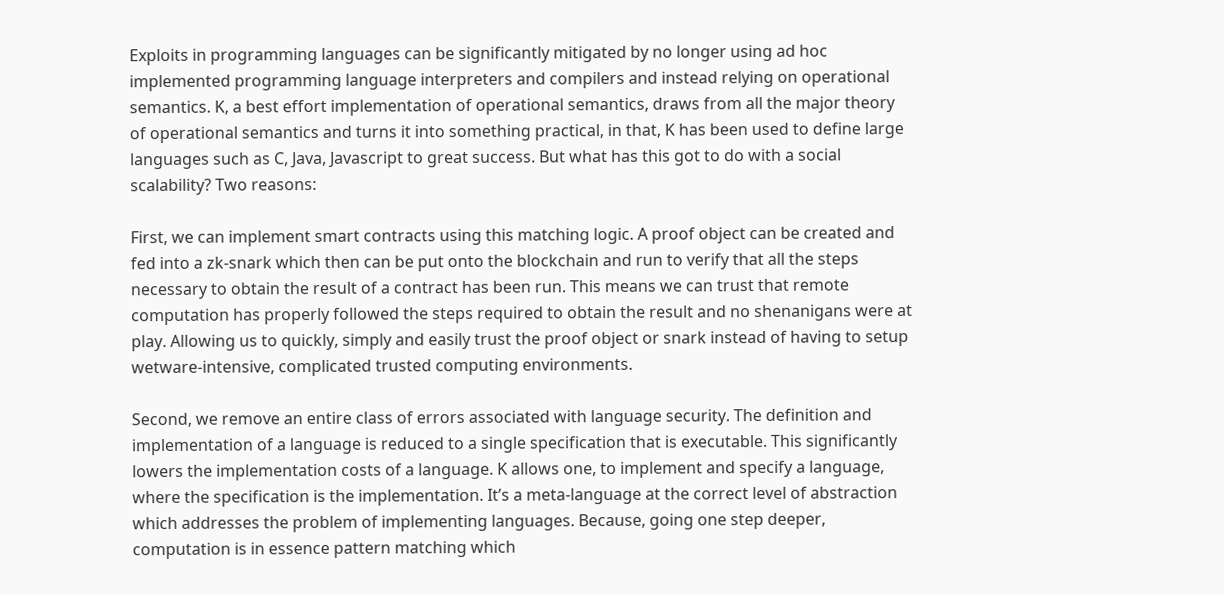Exploits in programming languages can be significantly mitigated by no longer using ad hoc implemented programming language interpreters and compilers and instead relying on operational semantics. K, a best effort implementation of operational semantics, draws from all the major theory of operational semantics and turns it into something practical, in that, K has been used to define large languages such as C, Java, Javascript to great success. But what has this got to do with a social scalability? Two reasons:

First, we can implement smart contracts using this matching logic. A proof object can be created and fed into a zk-snark which then can be put onto the blockchain and run to verify that all the steps necessary to obtain the result of a contract has been run. This means we can trust that remote computation has properly followed the steps required to obtain the result and no shenanigans were at play. Allowing us to quickly, simply and easily trust the proof object or snark instead of having to setup wetware-intensive, complicated trusted computing environments.

Second, we remove an entire class of errors associated with language security. The definition and implementation of a language is reduced to a single specification that is executable. This significantly lowers the implementation costs of a language. K allows one, to implement and specify a language, where the specification is the implementation. It’s a meta-language at the correct level of abstraction which addresses the problem of implementing languages. Because, going one step deeper, computation is in essence pattern matching which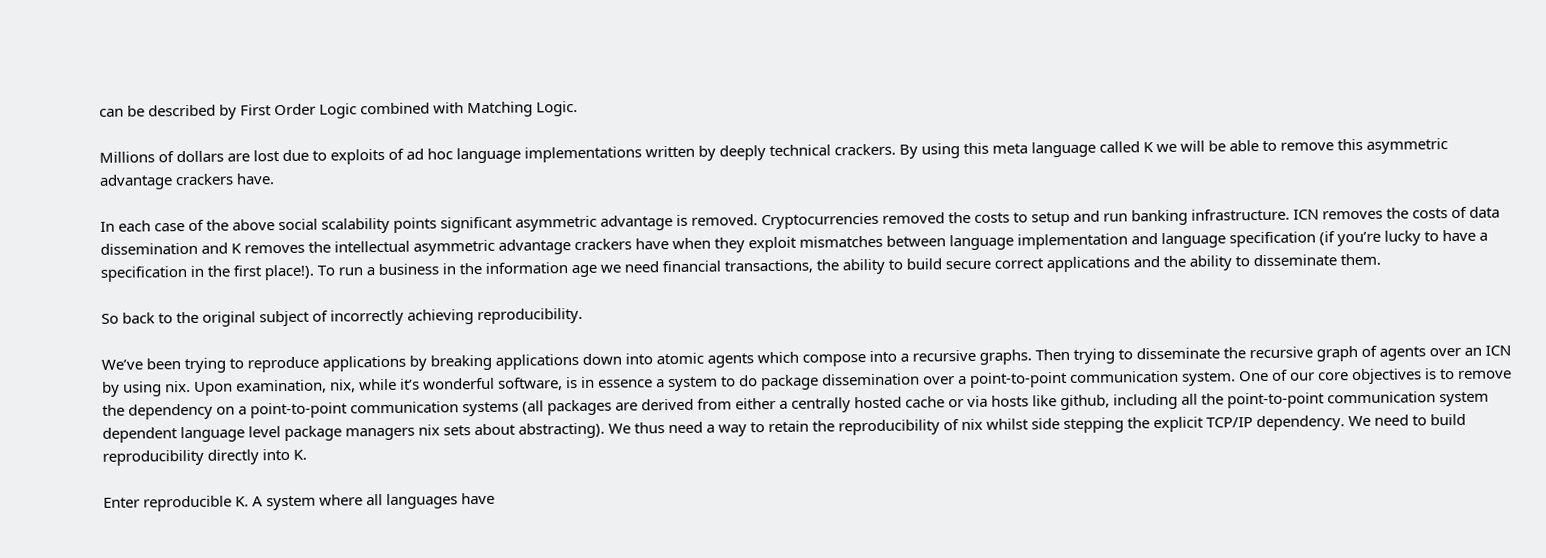can be described by First Order Logic combined with Matching Logic.

Millions of dollars are lost due to exploits of ad hoc language implementations written by deeply technical crackers. By using this meta language called K we will be able to remove this asymmetric advantage crackers have.

In each case of the above social scalability points significant asymmetric advantage is removed. Cryptocurrencies removed the costs to setup and run banking infrastructure. ICN removes the costs of data dissemination and K removes the intellectual asymmetric advantage crackers have when they exploit mismatches between language implementation and language specification (if you’re lucky to have a specification in the first place!). To run a business in the information age we need financial transactions, the ability to build secure correct applications and the ability to disseminate them.

So back to the original subject of incorrectly achieving reproducibility.

We’ve been trying to reproduce applications by breaking applications down into atomic agents which compose into a recursive graphs. Then trying to disseminate the recursive graph of agents over an ICN by using nix. Upon examination, nix, while it’s wonderful software, is in essence a system to do package dissemination over a point-to-point communication system. One of our core objectives is to remove the dependency on a point-to-point communication systems (all packages are derived from either a centrally hosted cache or via hosts like github, including all the point-to-point communication system dependent language level package managers nix sets about abstracting). We thus need a way to retain the reproducibility of nix whilst side stepping the explicit TCP/IP dependency. We need to build reproducibility directly into K.

Enter reproducible K. A system where all languages have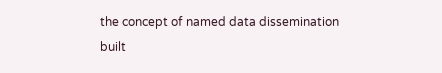the concept of named data dissemination built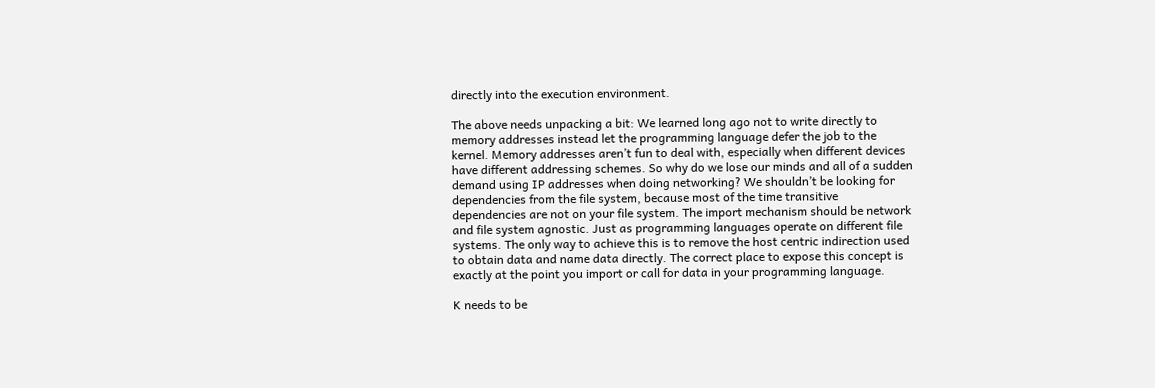directly into the execution environment.

The above needs unpacking a bit: We learned long ago not to write directly to memory addresses instead let the programming language defer the job to the kernel. Memory addresses aren’t fun to deal with, especially when different devices have different addressing schemes. So why do we lose our minds and all of a sudden demand using IP addresses when doing networking? We shouldn’t be looking for dependencies from the file system, because most of the time transitive dependencies are not on your file system. The import mechanism should be network and file system agnostic. Just as programming languages operate on different file systems. The only way to achieve this is to remove the host centric indirection used to obtain data and name data directly. The correct place to expose this concept is exactly at the point you import or call for data in your programming language.

K needs to be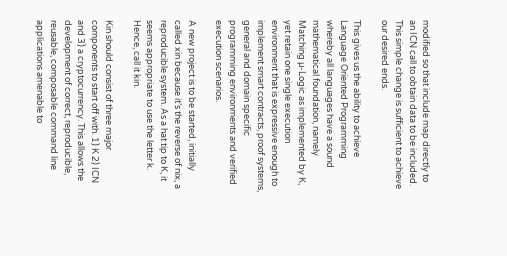modified so that include map directly to an ICN call to obtain data to be included. This simple change is sufficient to achieve our desired ends.

This gives us the ability to achieve Language Oriented Programming whereby all languages have a sound mathematical foundation, namely Matching µ-Logic as implemented by K, yet retain one single execution environment that is expressive enough to implement smart contracts, proof systems, general and domain specific programming environments and verified execution scenarios.

A new project is to be started, initially called xin because it’s the reverse of nix, a reproducible system. As a hat tip to K, it seems appropriate to use the letter k. Hence, call it kin.

Kin should consist of three major components to start off with. 1) K 2) ICN and 3) a cryptocurrency. This allows the development of correct, reproducible, reusable, composable command line applications amenable to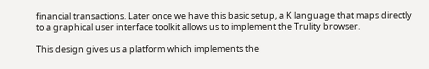financial transactions. Later once we have this basic setup, a K language that maps directly to a graphical user interface toolkit allows us to implement the Trulity browser.

This design gives us a platform which implements the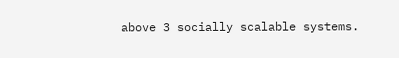above 3 socially scalable systems.